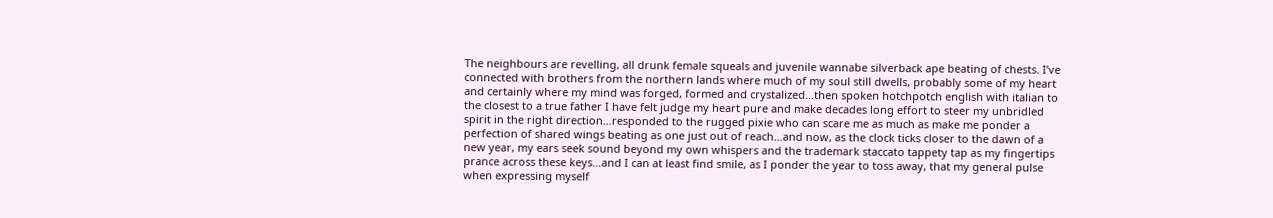The neighbours are revelling, all drunk female squeals and juvenile wannabe silverback ape beating of chests. I’ve connected with brothers from the northern lands where much of my soul still dwells, probably some of my heart and certainly where my mind was forged, formed and crystalized…then spoken hotchpotch english with italian to the closest to a true father I have felt judge my heart pure and make decades long effort to steer my unbridled spirit in the right direction…responded to the rugged pixie who can scare me as much as make me ponder a perfection of shared wings beating as one just out of reach…and now, as the clock ticks closer to the dawn of a new year, my ears seek sound beyond my own whispers and the trademark staccato tappety tap as my fingertips prance across these keys…and I can at least find smile, as I ponder the year to toss away, that my general pulse when expressing myself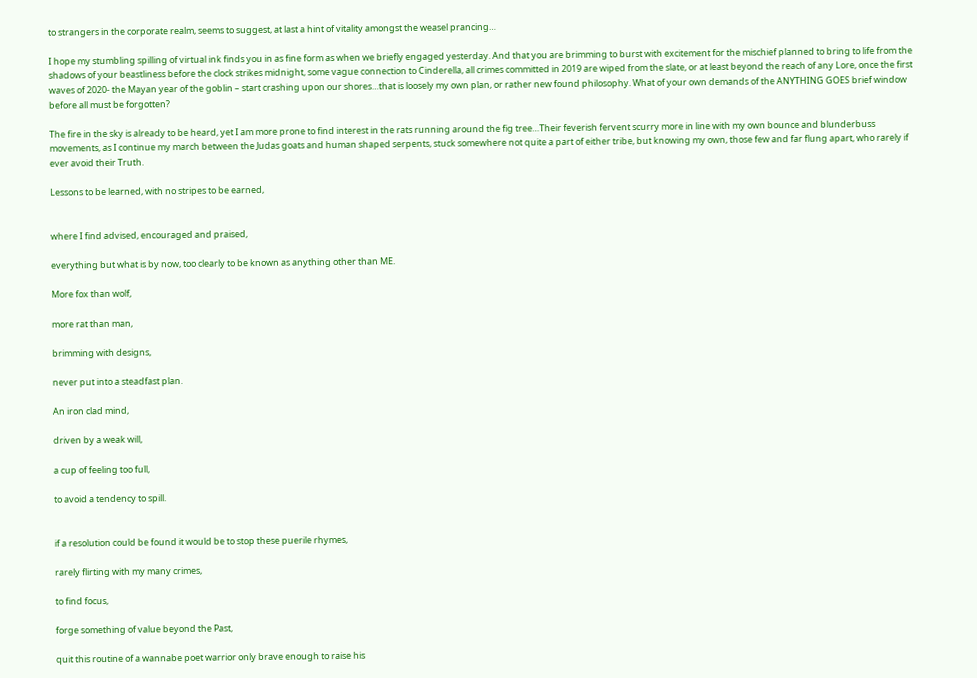to strangers in the corporate realm, seems to suggest, at last a hint of vitality amongst the weasel prancing…

I hope my stumbling spilling of virtual ink finds you in as fine form as when we briefly engaged yesterday. And that you are brimming to burst with excitement for the mischief planned to bring to life from the shadows of your beastliness before the clock strikes midnight, some vague connection to Cinderella, all crimes committed in 2019 are wiped from the slate, or at least beyond the reach of any Lore, once the first waves of 2020- the Mayan year of the goblin – start crashing upon our shores…that is loosely my own plan, or rather new found philosophy. What of your own demands of the ANYTHING GOES brief window before all must be forgotten?

The fire in the sky is already to be heard, yet I am more prone to find interest in the rats running around the fig tree…Their feverish fervent scurry more in line with my own bounce and blunderbuss movements, as I continue my march between the Judas goats and human shaped serpents, stuck somewhere not quite a part of either tribe, but knowing my own, those few and far flung apart, who rarely if ever avoid their Truth.

Lessons to be learned, with no stripes to be earned,


where I find advised, encouraged and praised,

everything but what is by now, too clearly to be known as anything other than ME.

More fox than wolf,

more rat than man,

brimming with designs,

never put into a steadfast plan.

An iron clad mind,

driven by a weak will,

a cup of feeling too full,

to avoid a tendency to spill.


if a resolution could be found it would be to stop these puerile rhymes,

rarely flirting with my many crimes,

to find focus,

forge something of value beyond the Past,

quit this routine of a wannabe poet warrior only brave enough to raise his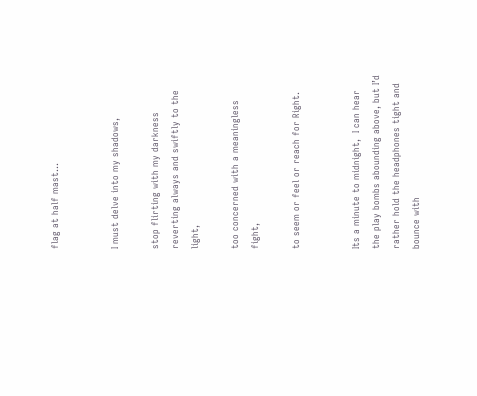flag at half mast…


I must delve into my shadows,

stop flirting with my darkness reverting always and swiftly to the light,

too concerned with a meaningless fight,

to seem or feel or reach for Right.


Its a minute to midnight,  I can hear the play bombs abounding above, but I’d rather hold the headphones tight and bounce with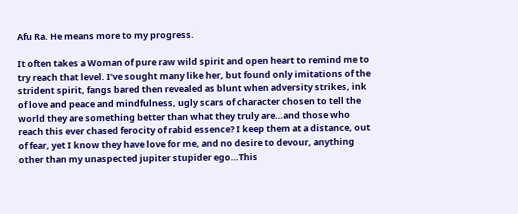Afu Ra. He means more to my progress.

It often takes a Woman of pure raw wild spirit and open heart to remind me to try reach that level. I’ve sought many like her, but found only imitations of the strident spirit, fangs bared then revealed as blunt when adversity strikes, ink of love and peace and mindfulness, ugly scars of character chosen to tell the world they are something better than what they truly are…and those who reach this ever chased ferocity of rabid essence? I keep them at a distance, out of fear, yet I know they have love for me, and no desire to devour, anything other than my unaspected jupiter stupider ego…This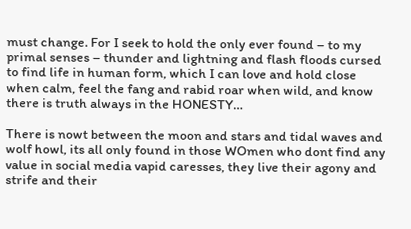must change. For I seek to hold the only ever found – to my primal senses – thunder and lightning and flash floods cursed to find life in human form, which I can love and hold close when calm, feel the fang and rabid roar when wild, and know there is truth always in the HONESTY…

There is nowt between the moon and stars and tidal waves and wolf howl, its all only found in those WOmen who dont find any value in social media vapid caresses, they live their agony and strife and their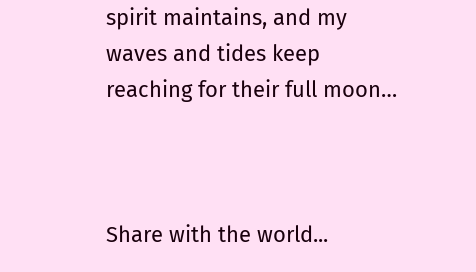spirit maintains, and my waves and tides keep reaching for their full moon…



Share with the world...